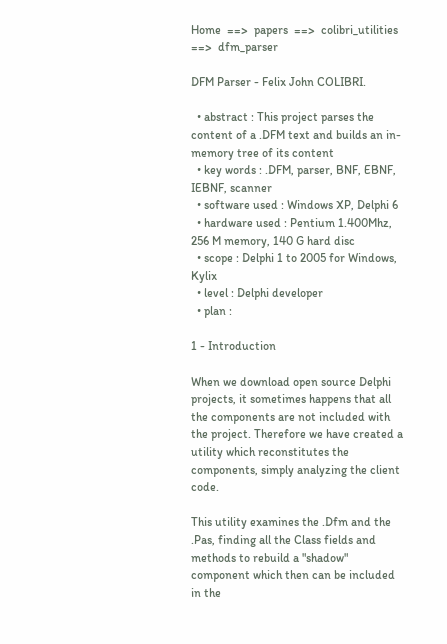Home  ==>  papers  ==>  colibri_utilities  ==>  dfm_parser

DFM Parser - Felix John COLIBRI.

  • abstract : This project parses the content of a .DFM text and builds an in-memory tree of its content
  • key words : .DFM, parser, BNF, EBNF, IEBNF, scanner
  • software used : Windows XP, Delphi 6
  • hardware used : Pentium 1.400Mhz, 256 M memory, 140 G hard disc
  • scope : Delphi 1 to 2005 for Windows, Kylix
  • level : Delphi developer
  • plan :

1 - Introduction

When we download open source Delphi projects, it sometimes happens that all the components are not included with the project. Therefore we have created a utility which reconstitutes the components, simply analyzing the client code.

This utility examines the .Dfm and the .Pas, finding all the Class fields and methods to rebuild a "shadow" component which then can be included in the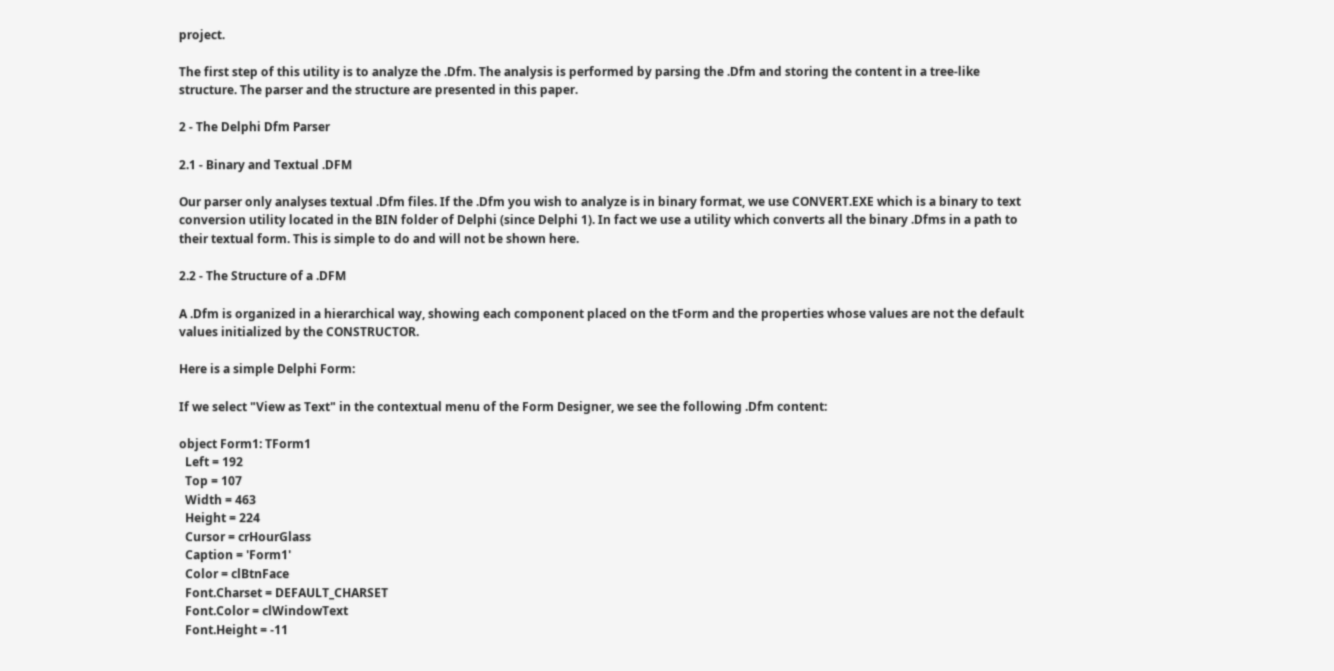project.

The first step of this utility is to analyze the .Dfm. The analysis is performed by parsing the .Dfm and storing the content in a tree-like structure. The parser and the structure are presented in this paper.

2 - The Delphi Dfm Parser

2.1 - Binary and Textual .DFM

Our parser only analyses textual .Dfm files. If the .Dfm you wish to analyze is in binary format, we use CONVERT.EXE which is a binary to text conversion utility located in the BIN folder of Delphi (since Delphi 1). In fact we use a utility which converts all the binary .Dfms in a path to their textual form. This is simple to do and will not be shown here.

2.2 - The Structure of a .DFM

A .Dfm is organized in a hierarchical way, showing each component placed on the tForm and the properties whose values are not the default values initialized by the CONSTRUCTOR.

Here is a simple Delphi Form:

If we select "View as Text" in the contextual menu of the Form Designer, we see the following .Dfm content:

object Form1: TForm1
  Left = 192
  Top = 107
  Width = 463
  Height = 224
  Cursor = crHourGlass
  Caption = 'Form1'
  Color = clBtnFace
  Font.Charset = DEFAULT_CHARSET
  Font.Color = clWindowText
  Font.Height = -11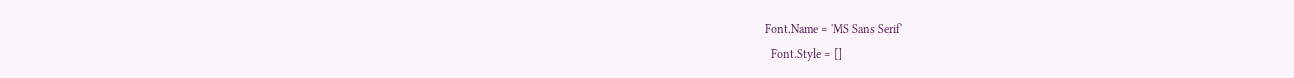Font.Name = 'MS Sans Serif'
  Font.Style = []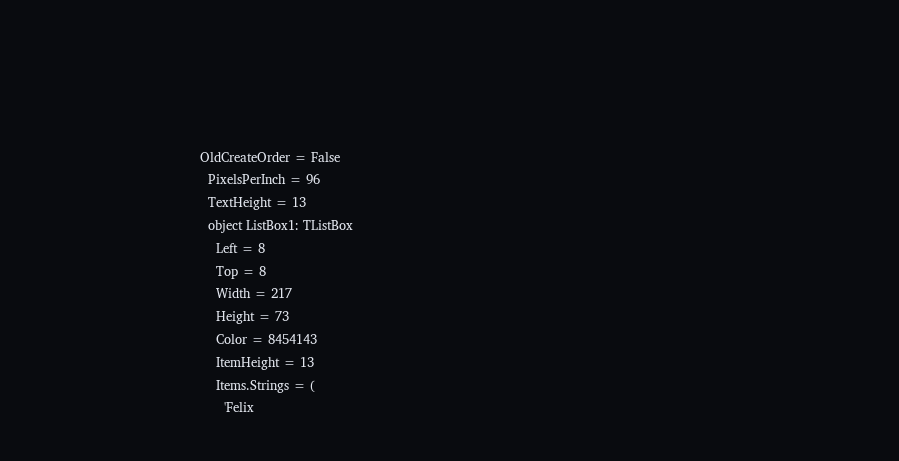OldCreateOrder = False
  PixelsPerInch = 96
  TextHeight = 13
  object ListBox1: TListBox
    Left = 8
    Top = 8
    Width = 217
    Height = 73
    Color = 8454143
    ItemHeight = 13
    Items.Strings = (
      'Felix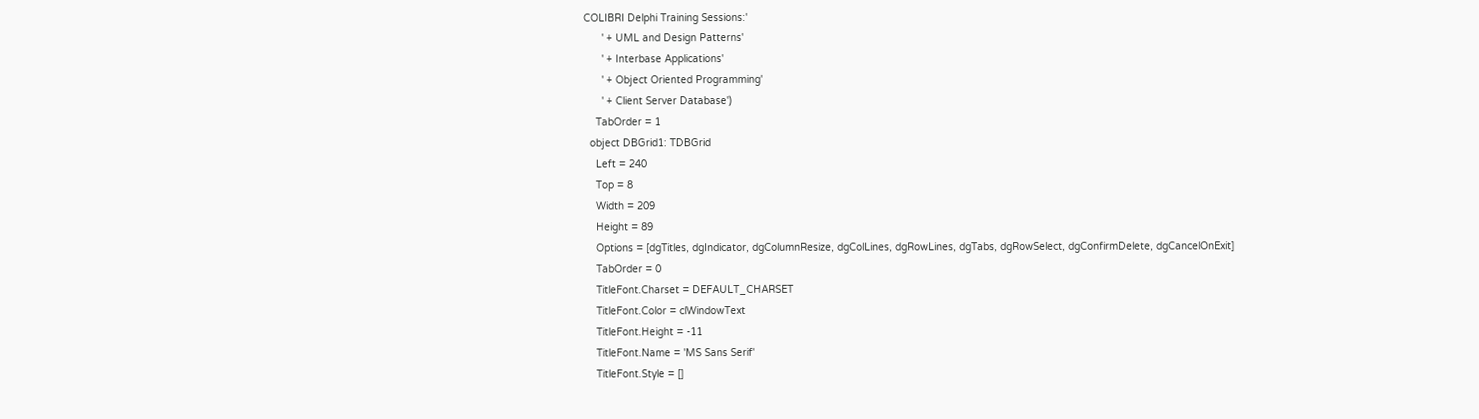COLIBRI Delphi Training Sessions:'
      ' + UML and Design Patterns'
      ' + Interbase Applications'
      ' + Object Oriented Programming'
      ' + Client Server Database')
    TabOrder = 1
  object DBGrid1: TDBGrid
    Left = 240
    Top = 8
    Width = 209
    Height = 89
    Options = [dgTitles, dgIndicator, dgColumnResize, dgColLines, dgRowLines, dgTabs, dgRowSelect, dgConfirmDelete, dgCancelOnExit]
    TabOrder = 0
    TitleFont.Charset = DEFAULT_CHARSET
    TitleFont.Color = clWindowText
    TitleFont.Height = -11
    TitleFont.Name = 'MS Sans Serif'
    TitleFont.Style = []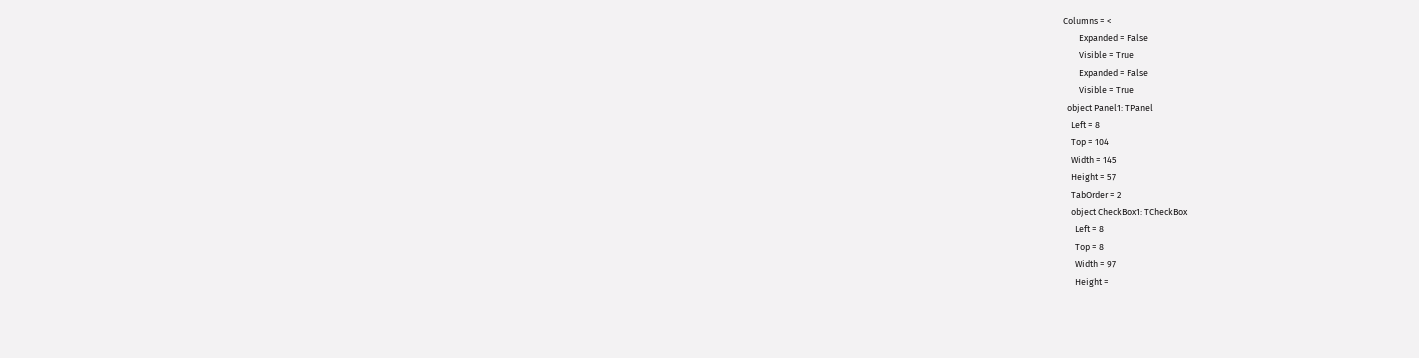Columns = <
        Expanded = False
        Visible = True
        Expanded = False
        Visible = True
  object Panel1: TPanel
    Left = 8
    Top = 104
    Width = 145
    Height = 57
    TabOrder = 2
    object CheckBox1: TCheckBox
      Left = 8
      Top = 8
      Width = 97
      Height =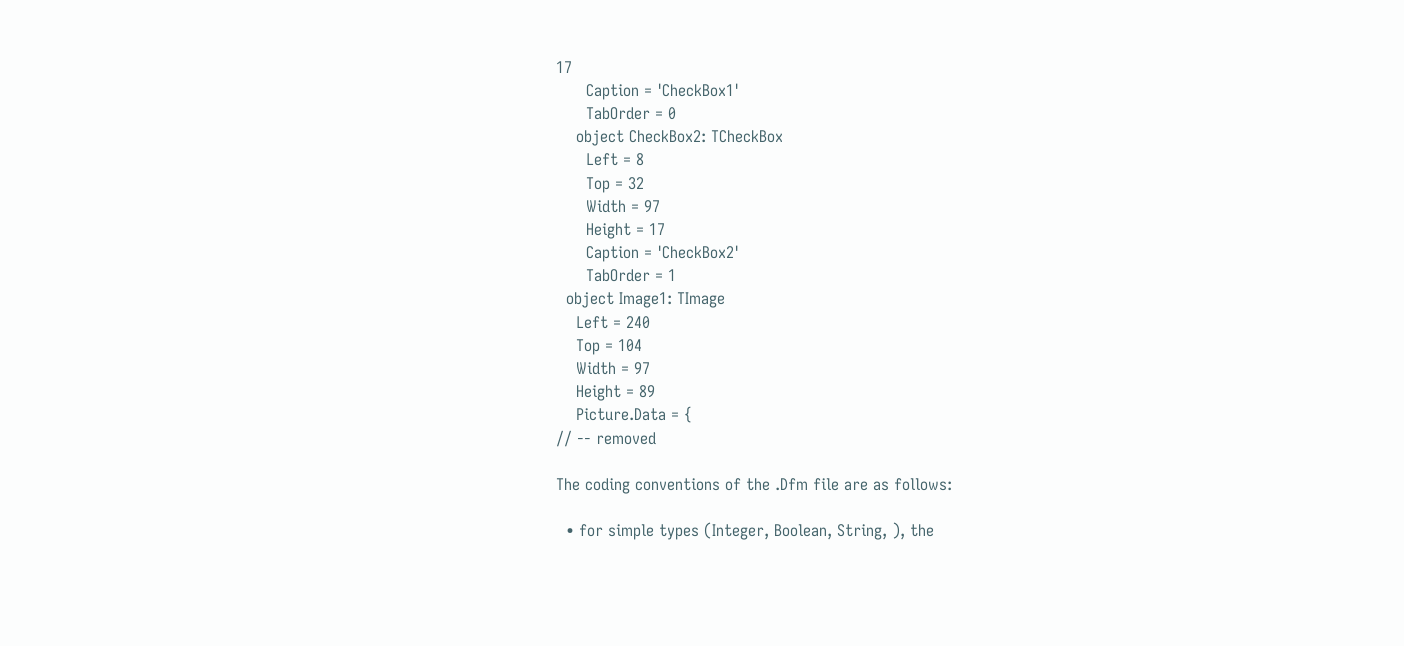17
      Caption = 'CheckBox1'
      TabOrder = 0
    object CheckBox2: TCheckBox
      Left = 8
      Top = 32
      Width = 97
      Height = 17
      Caption = 'CheckBox2'
      TabOrder = 1
  object Image1: TImage
    Left = 240
    Top = 104
    Width = 97
    Height = 89
    Picture.Data = {
// -- removed

The coding conventions of the .Dfm file are as follows:

  • for simple types (Integer, Boolean, String, ), the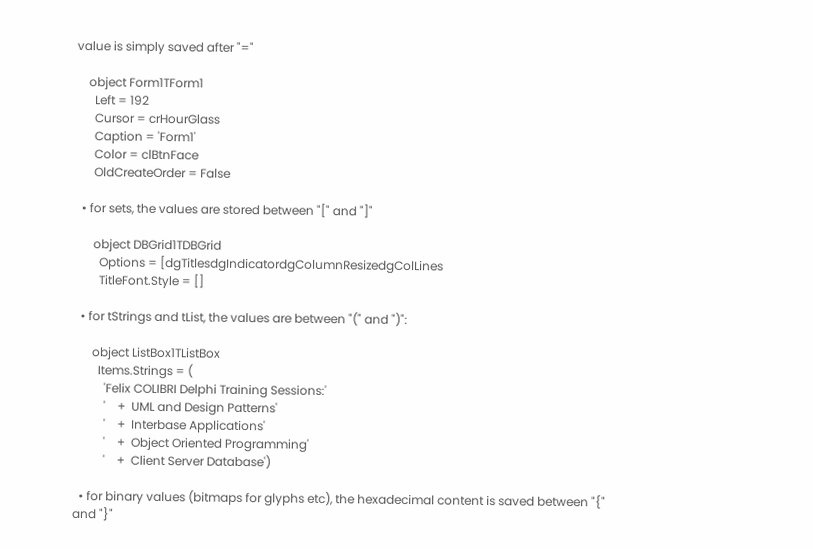value is simply saved after "="

    object Form1TForm1
      Left = 192
      Cursor = crHourGlass
      Caption = 'Form1'
      Color = clBtnFace
      OldCreateOrder = False

  • for sets, the values are stored between "[" and "]"

      object DBGrid1TDBGrid
        Options = [dgTitlesdgIndicatordgColumnResizedgColLines
        TitleFont.Style = []

  • for tStrings and tList, the values are between "(" and ")":

      object ListBox1TListBox
        Items.Strings = (
          'Felix COLIBRI Delphi Training Sessions:'
          '    +  UML and Design Patterns'
          '    +  Interbase Applications'
          '    +  Object Oriented Programming'
          '    +  Client Server Database')

  • for binary values (bitmaps for glyphs etc), the hexadecimal content is saved between "{" and "}"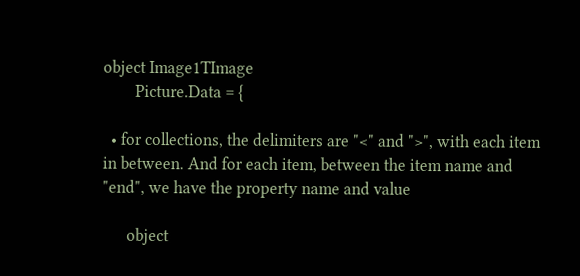object Image1TImage
        Picture.Data = {

  • for collections, the delimiters are "<" and ">", with each item in between. And for each item, between the item name and "end", we have the property name and value

      object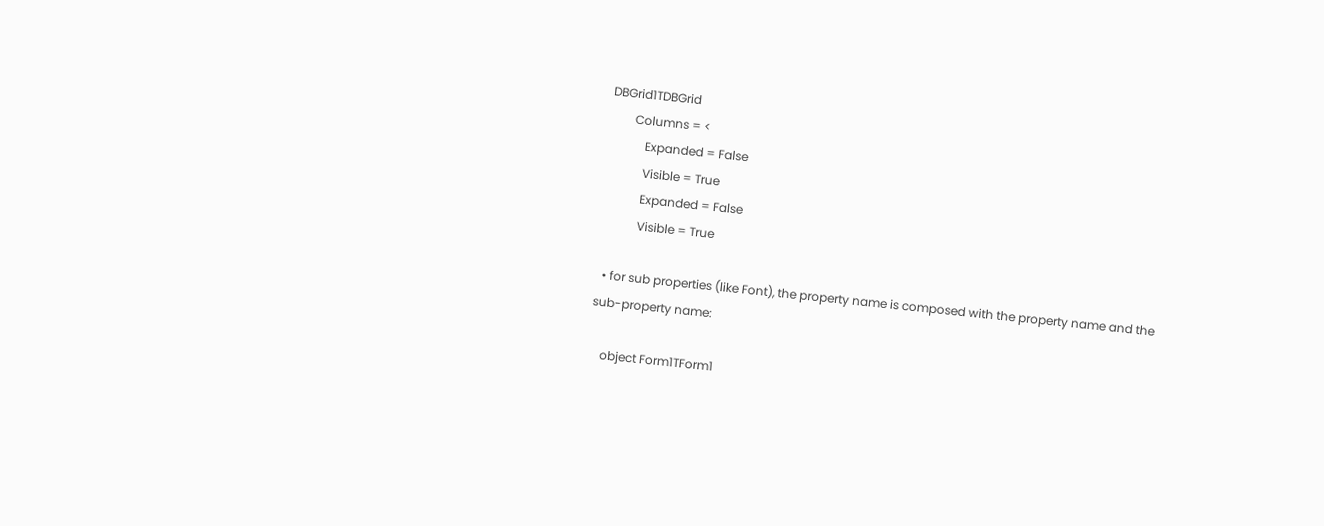DBGrid1TDBGrid
        Columns = <
            Expanded = False
            Visible = True
            Expanded = False
            Visible = True

  • for sub properties (like Font), the property name is composed with the property name and the sub-property name:

    object Form1TForm1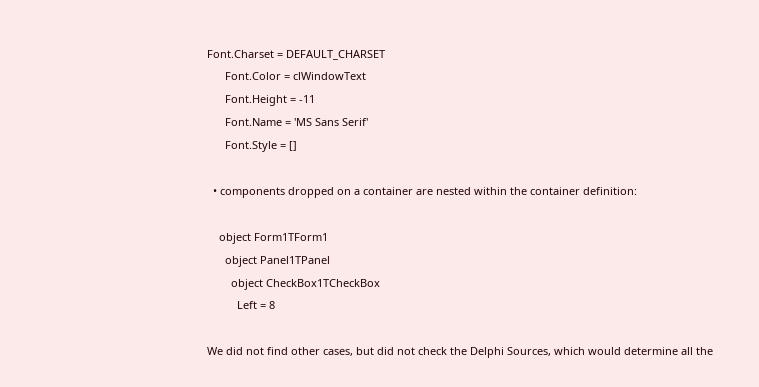Font.Charset = DEFAULT_CHARSET
      Font.Color = clWindowText
      Font.Height = -11
      Font.Name = 'MS Sans Serif'
      Font.Style = []

  • components dropped on a container are nested within the container definition:

    object Form1TForm1
      object Panel1TPanel
        object CheckBox1TCheckBox
          Left = 8

We did not find other cases, but did not check the Delphi Sources, which would determine all the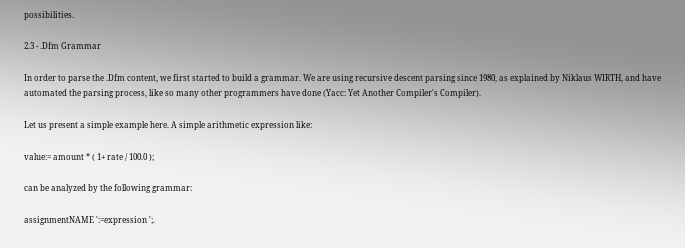possibilities.

2.3 - .Dfm Grammar

In order to parse the .Dfm content, we first started to build a grammar. We are using recursive descent parsing since 1980, as explained by Niklaus WIRTH, and have automated the parsing process, like so many other programmers have done (Yacc: Yet Another Compiler's Compiler).

Let us present a simple example here. A simple arithmetic expression like:

value:= amount * ( 1+ rate / 100.0 );

can be analyzed by the following grammar:

assignmentNAME ':=expression ';.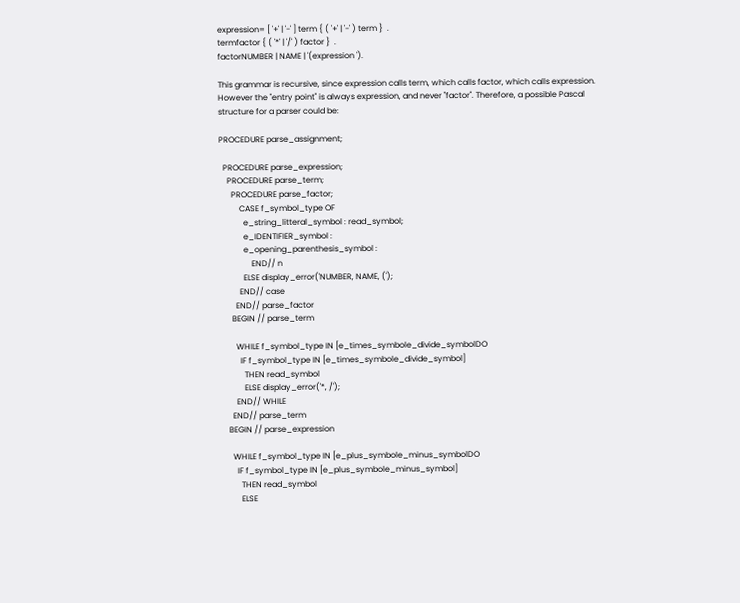expression= [ '+' | '-' ] term { ( '+' | '-' ) term }  .
termfactor { ( '*' | '/' ) factor }  .
factorNUMBER | NAME | '(expression ').

This grammar is recursive, since expression calls term, which calls factor, which calls expression. However the "entry point" is always expression, and never "factor". Therefore, a possible Pascal structure for a parser could be:

PROCEDURE parse_assignment;

  PROCEDURE parse_expression;
    PROCEDURE parse_term;
      PROCEDURE parse_factor;
          CASE f_symbol_type OF
            e_string_litteral_symbol : read_symbol;
            e_IDENTIFIER_symbol :
            e_opening_parenthesis_symbol :
                END// n
            ELSE display_error('NUMBER, NAME, (');
          END// case
        END// parse_factor
      BEGIN // parse_term

        WHILE f_symbol_type IN [e_times_symbole_divide_symbolDO
          IF f_symbol_type IN [e_times_symbole_divide_symbol]
            THEN read_symbol
            ELSE display_error('*, /');
        END// WHILE
      END// parse_term
    BEGIN // parse_expression

      WHILE f_symbol_type IN [e_plus_symbole_minus_symbolDO
        IF f_symbol_type IN [e_plus_symbole_minus_symbol]
          THEN read_symbol
          ELSE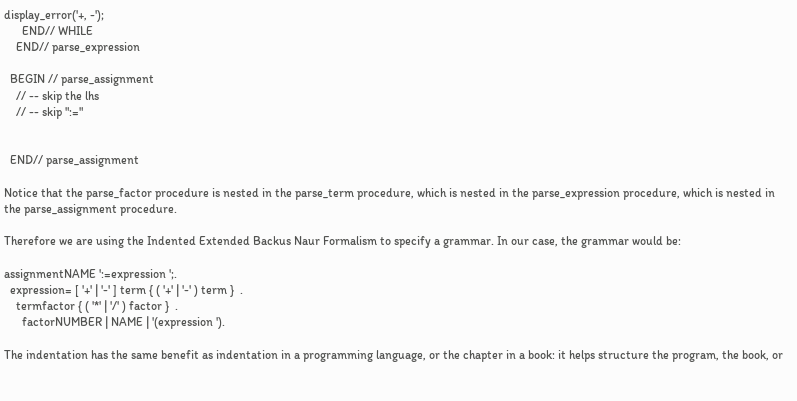display_error('+, -');
      END// WHILE
    END// parse_expression

  BEGIN // parse_assignment
    // -- skip the lhs
    // -- skip ":="


  END// parse_assignment

Notice that the parse_factor procedure is nested in the parse_term procedure, which is nested in the parse_expression procedure, which is nested in the parse_assignment procedure.

Therefore we are using the Indented Extended Backus Naur Formalism to specify a grammar. In our case, the grammar would be:

assignmentNAME ':=expression ';.
  expression= [ '+' | '-' ] term { ( '+' | '-' ) term }  .
    termfactor { ( '*' | '/' ) factor }  .
      factorNUMBER | NAME | '(expression ').

The indentation has the same benefit as indentation in a programming language, or the chapter in a book: it helps structure the program, the book, or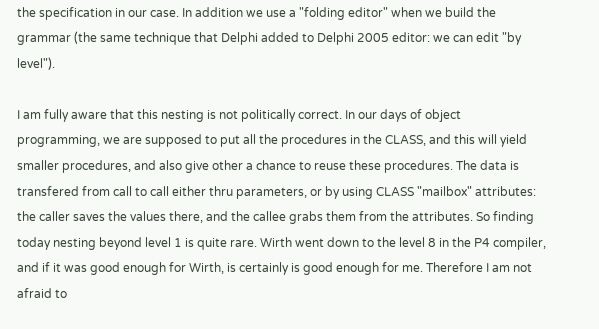the specification in our case. In addition we use a "folding editor" when we build the grammar (the same technique that Delphi added to Delphi 2005 editor: we can edit "by level").

I am fully aware that this nesting is not politically correct. In our days of object programming, we are supposed to put all the procedures in the CLASS, and this will yield smaller procedures, and also give other a chance to reuse these procedures. The data is transfered from call to call either thru parameters, or by using CLASS "mailbox" attributes: the caller saves the values there, and the callee grabs them from the attributes. So finding today nesting beyond level 1 is quite rare. Wirth went down to the level 8 in the P4 compiler, and if it was good enough for Wirth, is certainly is good enough for me. Therefore I am not afraid to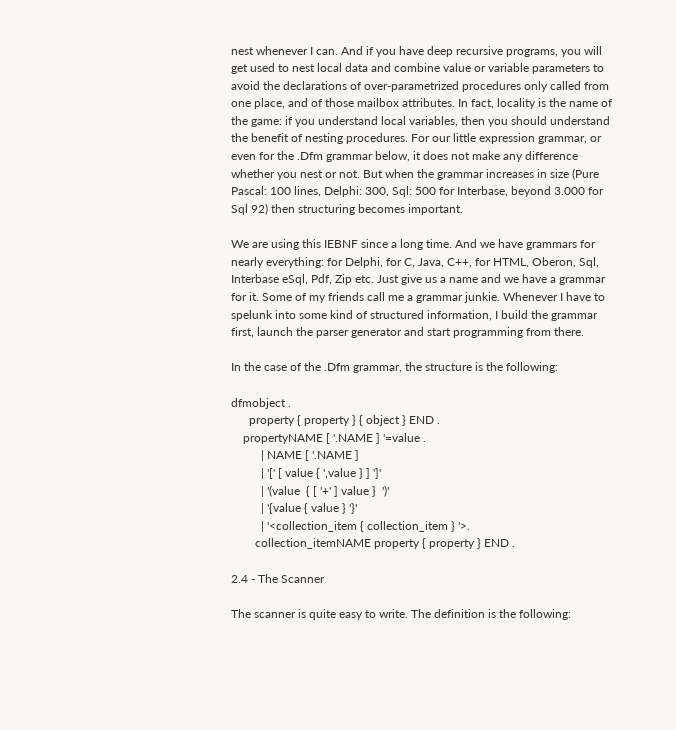nest whenever I can. And if you have deep recursive programs, you will get used to nest local data and combine value or variable parameters to avoid the declarations of over-parametrized procedures only called from one place, and of those mailbox attributes. In fact, locality is the name of the game: if you understand local variables, then you should understand the benefit of nesting procedures. For our little expression grammar, or even for the .Dfm grammar below, it does not make any difference whether you nest or not. But when the grammar increases in size (Pure Pascal: 100 lines, Delphi: 300, Sql: 500 for Interbase, beyond 3.000 for Sql 92) then structuring becomes important.

We are using this IEBNF since a long time. And we have grammars for nearly everything: for Delphi, for C, Java, C++, for HTML, Oberon, Sql, Interbase eSql, Pdf, Zip etc. Just give us a name and we have a grammar for it. Some of my friends call me a grammar junkie. Whenever I have to spelunk into some kind of structured information, I build the grammar first, launch the parser generator and start programming from there.

In the case of the .Dfm grammar, the structure is the following:

dfmobject .
      property { property } { object } END .
    propertyNAME [ '.NAME ] '=value .
          | NAME [ '.NAME ]
          | '[' [ value { ',value } ] ']'
          | '(value  { [ '+' ] value }  ')'
          | '{value { value } '}'
          | '<collection_item { collection_item } '>.
        collection_itemNAME property { property } END .

2.4 - The Scanner

The scanner is quite easy to write. The definition is the following: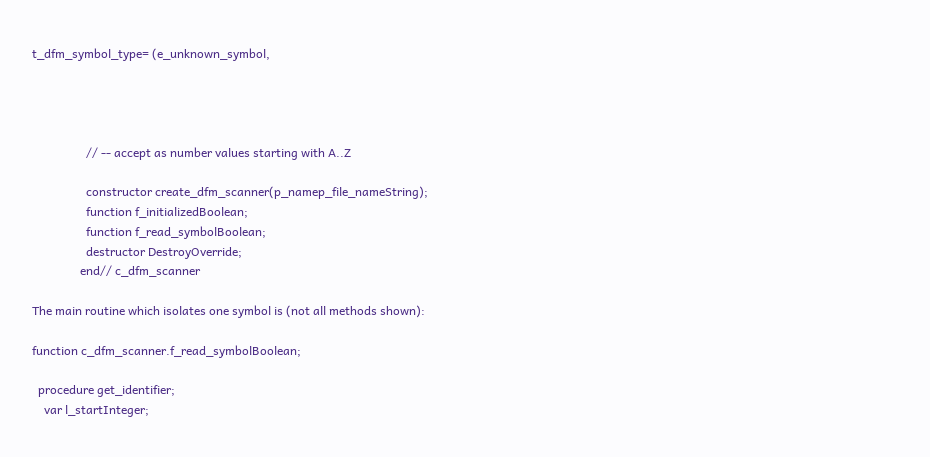t_dfm_symbol_type= (e_unknown_symbol,




                  // -- accept as number values starting with A..Z

                  constructor create_dfm_scanner(p_namep_file_nameString);
                  function f_initializedBoolean;
                  function f_read_symbolBoolean;
                  destructor DestroyOverride;
                end// c_dfm_scanner

The main routine which isolates one symbol is (not all methods shown):

function c_dfm_scanner.f_read_symbolBoolean;

  procedure get_identifier;
    var l_startInteger;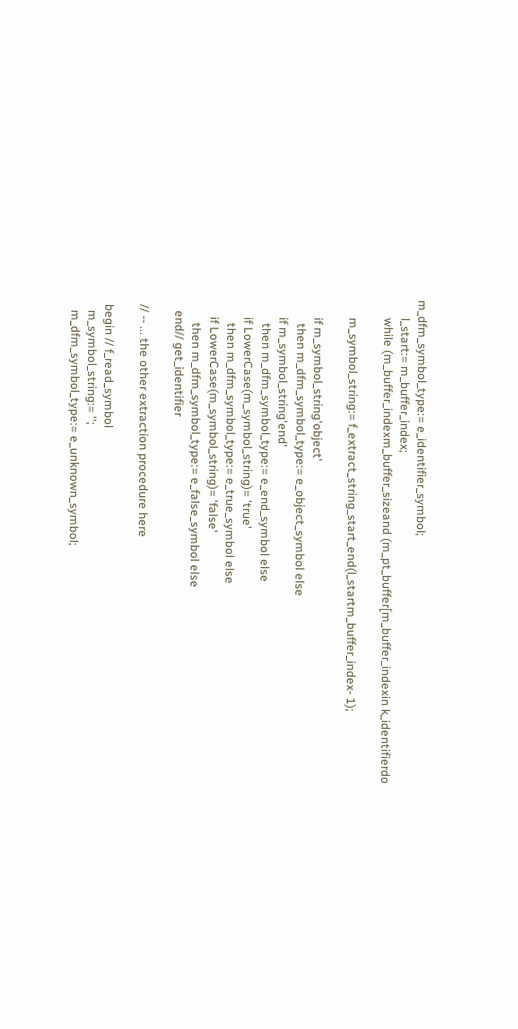m_dfm_symbol_type:= e_identifier_symbol;
      l_start:= m_buffer_index;
      while (m_buffer_indexm_buffer_sizeand (m_pt_buffer[m_buffer_indexin k_identifierdo

      m_symbol_string:= f_extract_string_start_end(l_startm_buffer_index- 1);

      if m_symbol_string'object'
        then m_dfm_symbol_type:= e_object_symbol else
      if m_symbol_string'end'
        then m_dfm_symbol_type:= e_end_symbol else
      if LowerCase(m_symbol_string)= 'true'
        then m_dfm_symbol_type:= e_true_symbol else
      if LowerCase(m_symbol_string)= 'false'
        then m_dfm_symbol_type:= e_false_symbol else
    end// get_identifier

  // -- ... the other extraction procedure here

  begin // f_read_symbol
    m_symbol_string:= '';
    m_dfm_symbol_type:= e_unknown_symbol;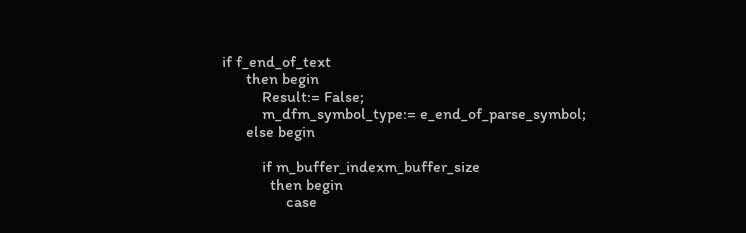if f_end_of_text
      then begin
          Result:= False;
          m_dfm_symbol_type:= e_end_of_parse_symbol;
      else begin

          if m_buffer_indexm_buffer_size
            then begin
                case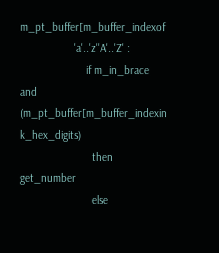m_pt_buffer[m_buffer_indexof
                  'a'..'z''A'..'Z' :
                      if m_in_brace and (m_pt_buffer[m_buffer_indexin k_hex_digits)
                        then get_number
                        else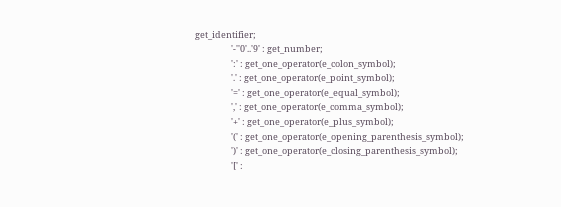get_identifier;
                  '-''0'..'9' : get_number;
                  ':' : get_one_operator(e_colon_symbol);
                  '.' : get_one_operator(e_point_symbol);
                  '=' : get_one_operator(e_equal_symbol);
                  ',' : get_one_operator(e_comma_symbol);
                  '+' : get_one_operator(e_plus_symbol);
                  '(' : get_one_operator(e_opening_parenthesis_symbol);
                  ')' : get_one_operator(e_closing_parenthesis_symbol);
                  '[' :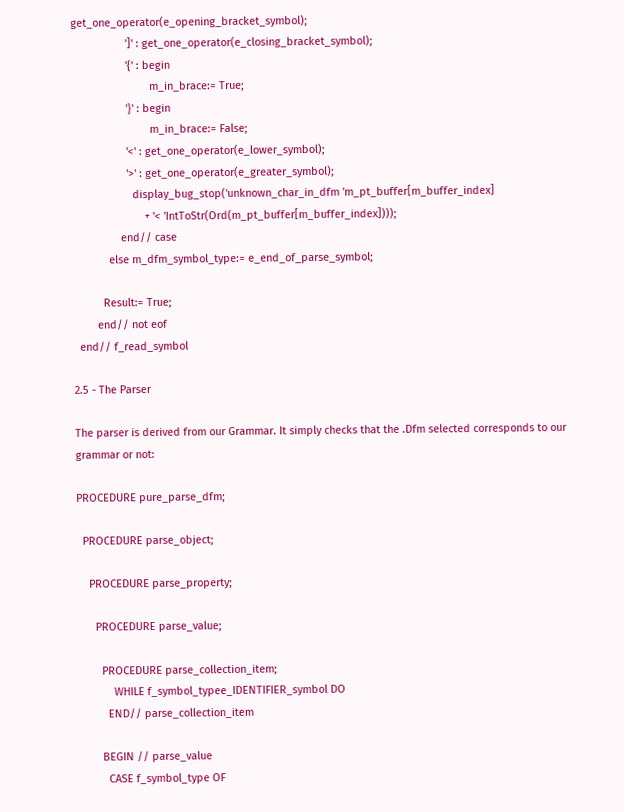get_one_operator(e_opening_bracket_symbol);
                  ']' : get_one_operator(e_closing_bracket_symbol);
                  '{' : begin
                          m_in_brace:= True;
                  '}' : begin
                          m_in_brace:= False;
                  '<' : get_one_operator(e_lower_symbol);
                  '>' : get_one_operator(e_greater_symbol);
                    display_bug_stop('unknown_char_in_dfm 'm_pt_buffer[m_buffer_index]
                        + '< 'IntToStr(Ord(m_pt_buffer[m_buffer_index])));
                end// case
            else m_dfm_symbol_type:= e_end_of_parse_symbol;

          Result:= True;
        end// not eof
  end// f_read_symbol

2.5 - The Parser

The parser is derived from our Grammar. It simply checks that the .Dfm selected corresponds to our grammar or not:

PROCEDURE pure_parse_dfm;

  PROCEDURE parse_object;

    PROCEDURE parse_property;

      PROCEDURE parse_value;

        PROCEDURE parse_collection_item;
            WHILE f_symbol_typee_IDENTIFIER_symbol DO
          END// parse_collection_item

        BEGIN // parse_value
          CASE f_symbol_type OF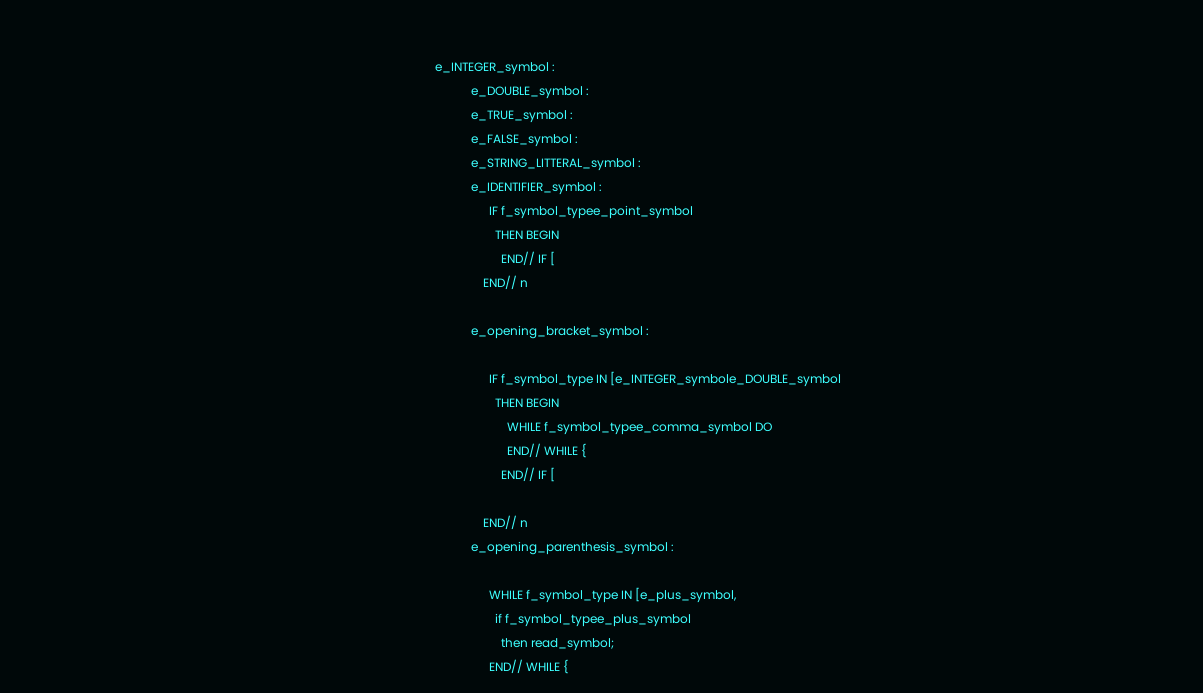e_INTEGER_symbol :
            e_DOUBLE_symbol :
            e_TRUE_symbol :
            e_FALSE_symbol :
            e_STRING_LITTERAL_symbol :
            e_IDENTIFIER_symbol :
                  IF f_symbol_typee_point_symbol
                    THEN BEGIN
                      END// IF [
                END// n

            e_opening_bracket_symbol :

                  IF f_symbol_type IN [e_INTEGER_symbole_DOUBLE_symbol
                    THEN BEGIN
                        WHILE f_symbol_typee_comma_symbol DO
                        END// WHILE {
                      END// IF [

                END// n
            e_opening_parenthesis_symbol :

                  WHILE f_symbol_type IN [e_plus_symbol,
                    if f_symbol_typee_plus_symbol
                      then read_symbol;
                  END// WHILE {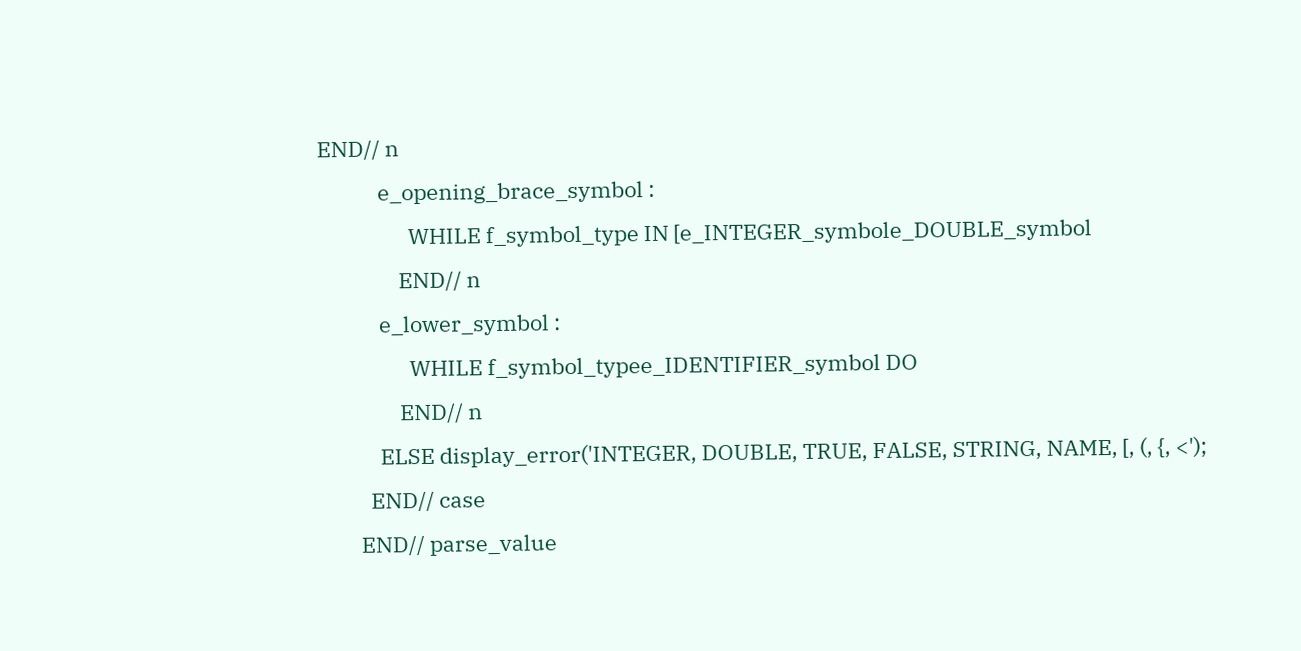END// n
            e_opening_brace_symbol :
                  WHILE f_symbol_type IN [e_INTEGER_symbole_DOUBLE_symbol
                END// n
            e_lower_symbol :
                  WHILE f_symbol_typee_IDENTIFIER_symbol DO
                END// n
            ELSE display_error('INTEGER, DOUBLE, TRUE, FALSE, STRING, NAME, [, (, {, <');
          END// case
        END// parse_value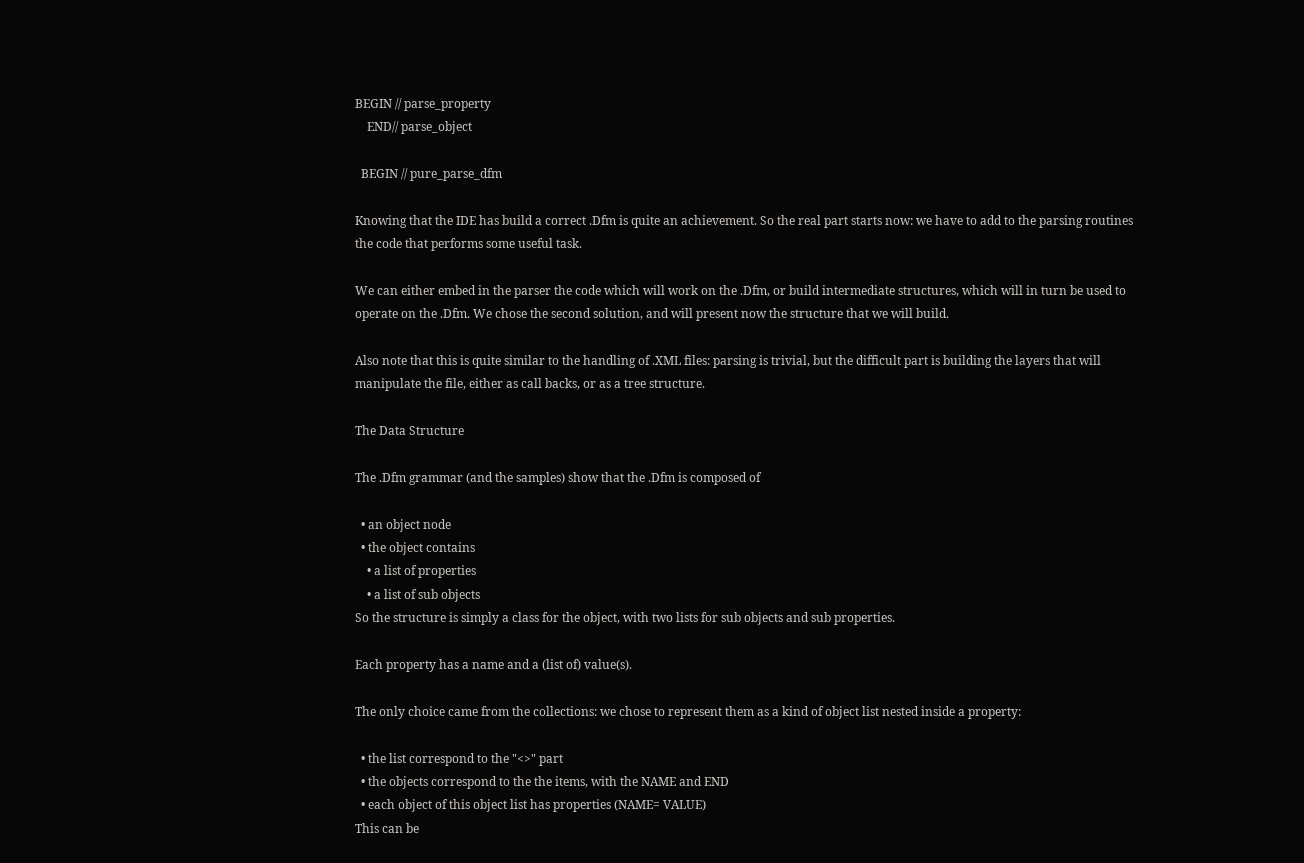BEGIN // parse_property
    END// parse_object

  BEGIN // pure_parse_dfm

Knowing that the IDE has build a correct .Dfm is quite an achievement. So the real part starts now: we have to add to the parsing routines the code that performs some useful task.

We can either embed in the parser the code which will work on the .Dfm, or build intermediate structures, which will in turn be used to operate on the .Dfm. We chose the second solution, and will present now the structure that we will build.

Also note that this is quite similar to the handling of .XML files: parsing is trivial, but the difficult part is building the layers that will manipulate the file, either as call backs, or as a tree structure.

The Data Structure

The .Dfm grammar (and the samples) show that the .Dfm is composed of

  • an object node
  • the object contains
    • a list of properties
    • a list of sub objects
So the structure is simply a class for the object, with two lists for sub objects and sub properties.

Each property has a name and a (list of) value(s).

The only choice came from the collections: we chose to represent them as a kind of object list nested inside a property:

  • the list correspond to the "<>" part
  • the objects correspond to the the items, with the NAME and END
  • each object of this object list has properties (NAME= VALUE)
This can be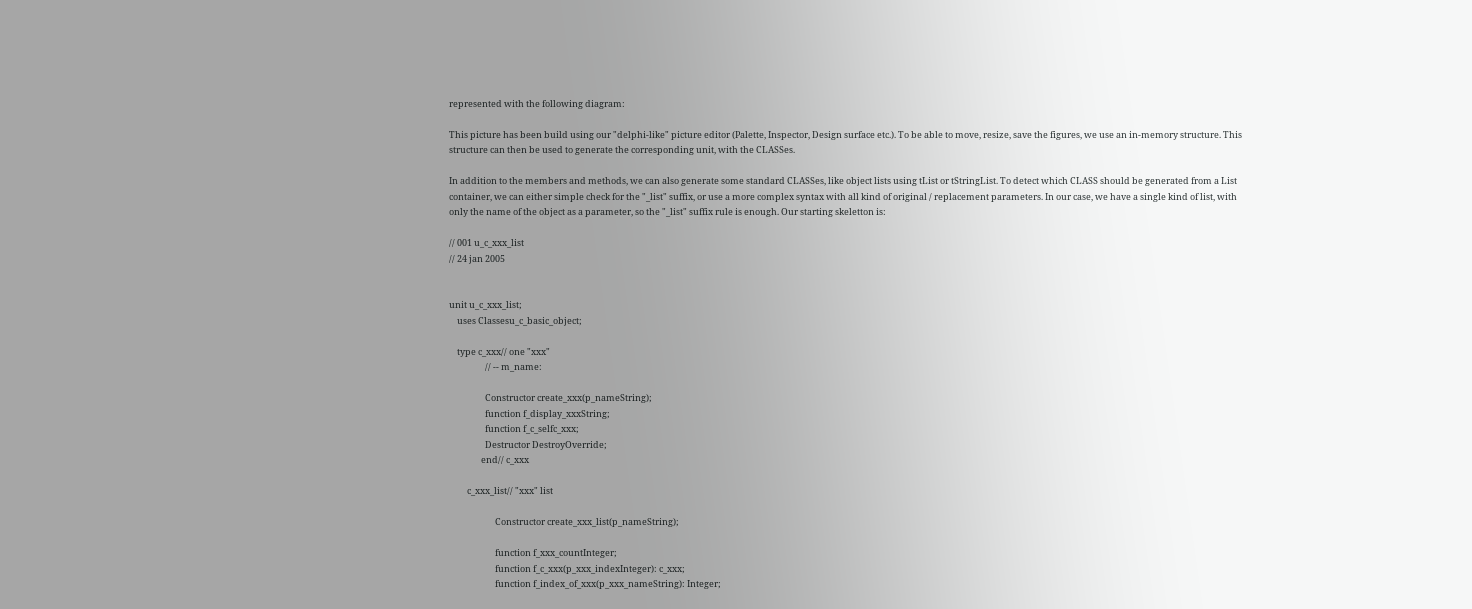represented with the following diagram:

This picture has been build using our "delphi-like" picture editor (Palette, Inspector, Design surface etc.). To be able to move, resize, save the figures, we use an in-memory structure. This structure can then be used to generate the corresponding unit, with the CLASSes.

In addition to the members and methods, we can also generate some standard CLASSes, like object lists using tList or tStringList. To detect which CLASS should be generated from a List container, we can either simple check for the "_list" suffix, or use a more complex syntax with all kind of original / replacement parameters. In our case, we have a single kind of list, with only the name of the object as a parameter, so the "_list" suffix rule is enough. Our starting skeletton is:

// 001 u_c_xxx_list
// 24 jan 2005


unit u_c_xxx_list;
    uses Classesu_c_basic_object;

    type c_xxx// one "xxx"
                  // -- m_name:

                  Constructor create_xxx(p_nameString);
                  function f_display_xxxString;
                  function f_c_selfc_xxx;
                  Destructor DestroyOverride;
                end// c_xxx

         c_xxx_list// "xxx" list

                       Constructor create_xxx_list(p_nameString);

                       function f_xxx_countInteger;
                       function f_c_xxx(p_xxx_indexInteger): c_xxx;
                       function f_index_of_xxx(p_xxx_nameString): Integer;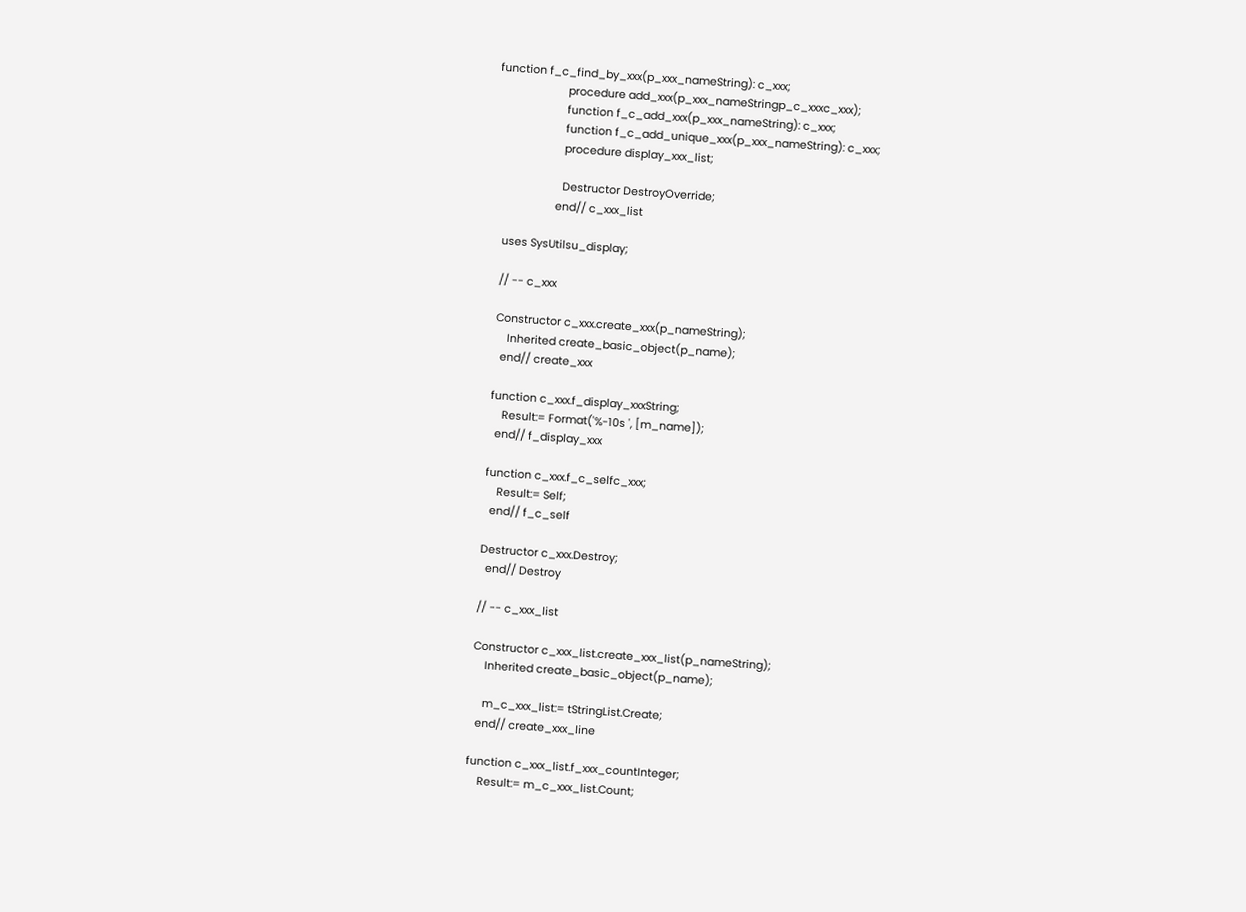function f_c_find_by_xxx(p_xxx_nameString): c_xxx;
                       procedure add_xxx(p_xxx_nameStringp_c_xxxc_xxx);
                       function f_c_add_xxx(p_xxx_nameString): c_xxx;
                       function f_c_add_unique_xxx(p_xxx_nameString): c_xxx;
                       procedure display_xxx_list;

                       Destructor DestroyOverride;
                     end// c_xxx_list

    uses SysUtilsu_display;

    // -- c_xxx

    Constructor c_xxx.create_xxx(p_nameString);
        Inherited create_basic_object(p_name);
      end// create_xxx

    function c_xxx.f_display_xxxString;
        Result:= Format('%-10s ', [m_name]);
      end// f_display_xxx

    function c_xxx.f_c_selfc_xxx;
        Result:= Self;
      end// f_c_self

    Destructor c_xxx.Destroy;
      end// Destroy

    // -- c_xxx_list

    Constructor c_xxx_list.create_xxx_list(p_nameString);
        Inherited create_basic_object(p_name);

        m_c_xxx_list:= tStringList.Create;
      end// create_xxx_line

    function c_xxx_list.f_xxx_countInteger;
        Result:= m_c_xxx_list.Count;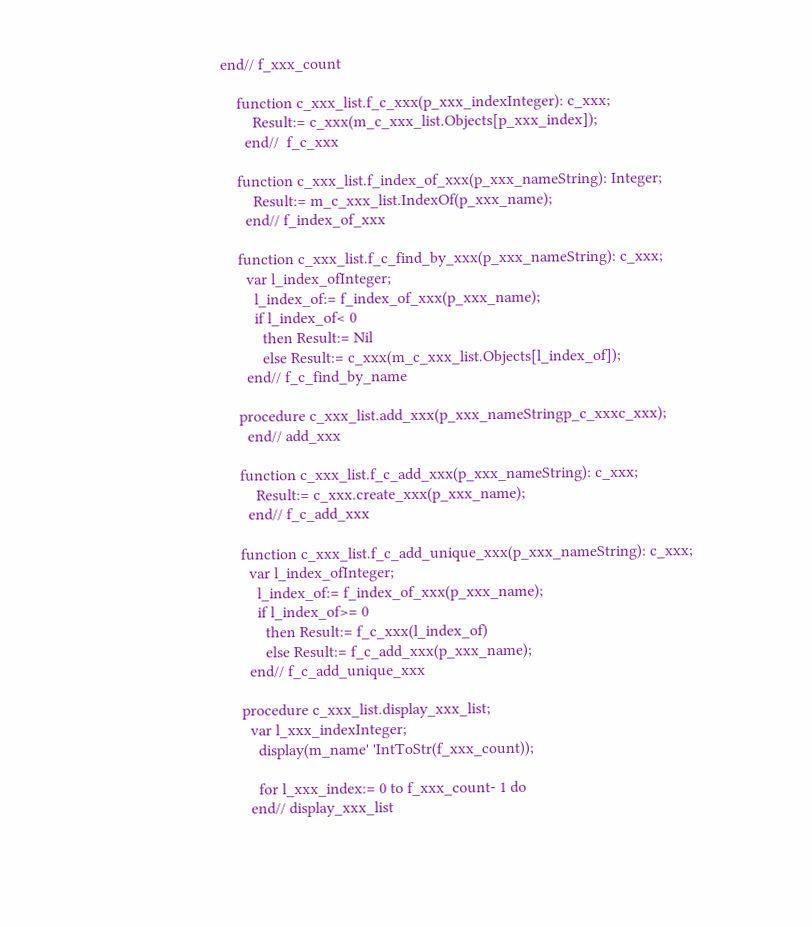end// f_xxx_count

    function c_xxx_list.f_c_xxx(p_xxx_indexInteger): c_xxx;
        Result:= c_xxx(m_c_xxx_list.Objects[p_xxx_index]);
      end//  f_c_xxx

    function c_xxx_list.f_index_of_xxx(p_xxx_nameString): Integer;
        Result:= m_c_xxx_list.IndexOf(p_xxx_name);
      end// f_index_of_xxx

    function c_xxx_list.f_c_find_by_xxx(p_xxx_nameString): c_xxx;
      var l_index_ofInteger;
        l_index_of:= f_index_of_xxx(p_xxx_name);
        if l_index_of< 0
          then Result:= Nil
          else Result:= c_xxx(m_c_xxx_list.Objects[l_index_of]);
      end// f_c_find_by_name

    procedure c_xxx_list.add_xxx(p_xxx_nameStringp_c_xxxc_xxx);
      end// add_xxx

    function c_xxx_list.f_c_add_xxx(p_xxx_nameString): c_xxx;
        Result:= c_xxx.create_xxx(p_xxx_name);
      end// f_c_add_xxx

    function c_xxx_list.f_c_add_unique_xxx(p_xxx_nameString): c_xxx;
      var l_index_ofInteger;
        l_index_of:= f_index_of_xxx(p_xxx_name);
        if l_index_of>= 0
          then Result:= f_c_xxx(l_index_of)
          else Result:= f_c_add_xxx(p_xxx_name);
      end// f_c_add_unique_xxx

    procedure c_xxx_list.display_xxx_list;
      var l_xxx_indexInteger;
        display(m_name' 'IntToStr(f_xxx_count));

        for l_xxx_index:= 0 to f_xxx_count- 1 do
      end// display_xxx_list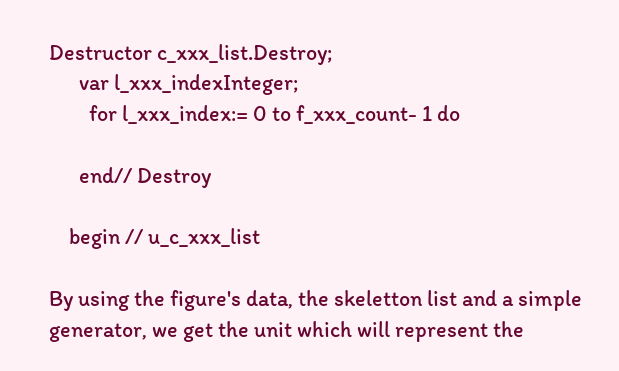Destructor c_xxx_list.Destroy;
      var l_xxx_indexInteger;
        for l_xxx_index:= 0 to f_xxx_count- 1 do

      end// Destroy

    begin // u_c_xxx_list

By using the figure's data, the skeletton list and a simple generator, we get the unit which will represent the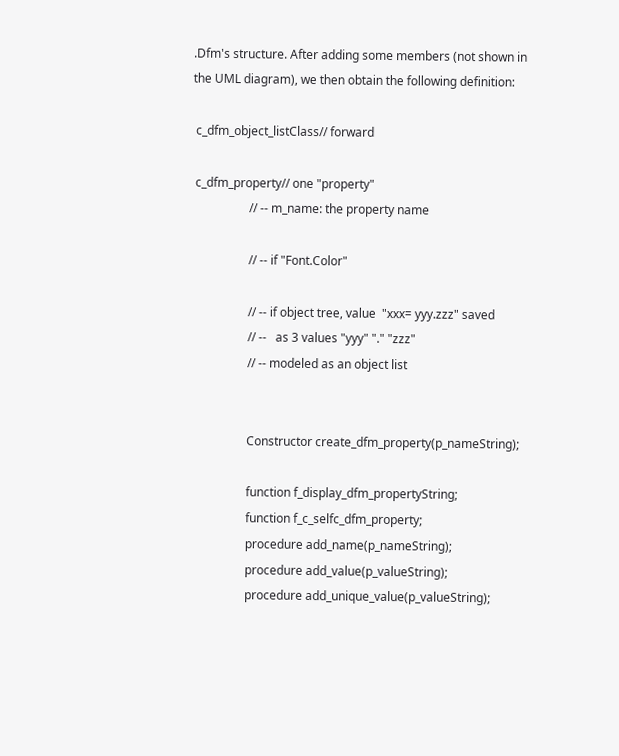.Dfm's structure. After adding some members (not shown in the UML diagram), we then obtain the following definition:

 c_dfm_object_listClass// forward

 c_dfm_property// one "property"
                   // -- m_name: the property name

                   // -- if "Font.Color"

                   // -- if object tree, value  "xxx= yyy.zzz" saved
                   // --   as 3 values "yyy" "." "zzz"
                   // -- modeled as an object list


                   Constructor create_dfm_property(p_nameString);

                   function f_display_dfm_propertyString;
                   function f_c_selfc_dfm_property;
                   procedure add_name(p_nameString);
                   procedure add_value(p_valueString);
                   procedure add_unique_value(p_valueString);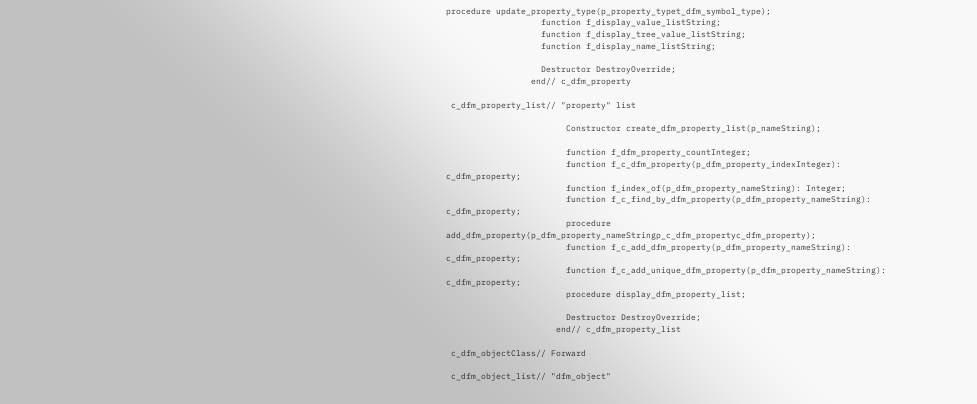procedure update_property_type(p_property_typet_dfm_symbol_type);
                   function f_display_value_listString;
                   function f_display_tree_value_listString;
                   function f_display_name_listString;

                   Destructor DestroyOverride;
                 end// c_dfm_property

 c_dfm_property_list// "property" list

                        Constructor create_dfm_property_list(p_nameString);

                        function f_dfm_property_countInteger;
                        function f_c_dfm_property(p_dfm_property_indexInteger): c_dfm_property;
                        function f_index_of(p_dfm_property_nameString): Integer;
                        function f_c_find_by_dfm_property(p_dfm_property_nameString): c_dfm_property;
                        procedure add_dfm_property(p_dfm_property_nameStringp_c_dfm_propertyc_dfm_property);
                        function f_c_add_dfm_property(p_dfm_property_nameString): c_dfm_property;
                        function f_c_add_unique_dfm_property(p_dfm_property_nameString): c_dfm_property;
                        procedure display_dfm_property_list;

                        Destructor DestroyOverride;
                      end// c_dfm_property_list

 c_dfm_objectClass// Forward

 c_dfm_object_list// "dfm_object"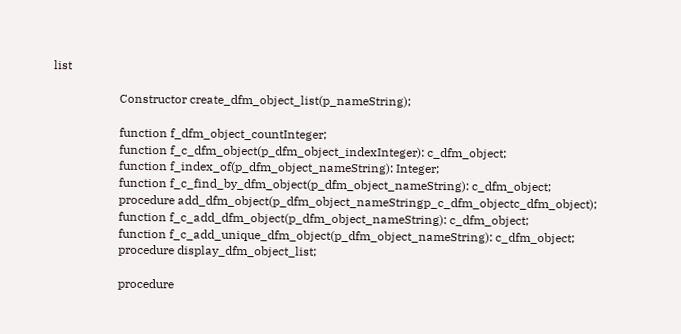list

                      Constructor create_dfm_object_list(p_nameString);

                      function f_dfm_object_countInteger;
                      function f_c_dfm_object(p_dfm_object_indexInteger): c_dfm_object;
                      function f_index_of(p_dfm_object_nameString): Integer;
                      function f_c_find_by_dfm_object(p_dfm_object_nameString): c_dfm_object;
                      procedure add_dfm_object(p_dfm_object_nameStringp_c_dfm_objectc_dfm_object);
                      function f_c_add_dfm_object(p_dfm_object_nameString): c_dfm_object;
                      function f_c_add_unique_dfm_object(p_dfm_object_nameString): c_dfm_object;
                      procedure display_dfm_object_list;

                      procedure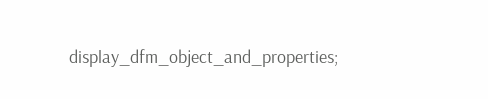display_dfm_object_and_properties;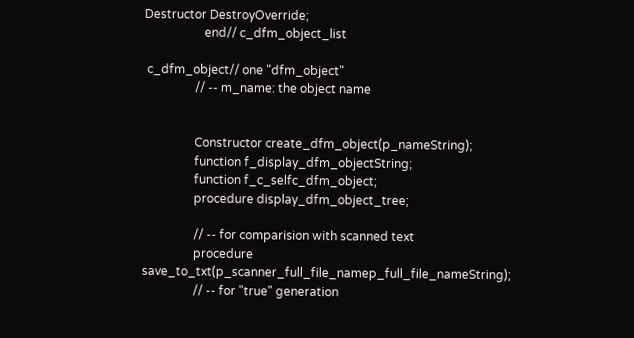Destructor DestroyOverride;
                    end// c_dfm_object_list

 c_dfm_object// one "dfm_object"
                 // -- m_name: the object name


                 Constructor create_dfm_object(p_nameString);
                 function f_display_dfm_objectString;
                 function f_c_selfc_dfm_object;
                 procedure display_dfm_object_tree;

                 // -- for comparision with scanned text
                 procedure save_to_txt(p_scanner_full_file_namep_full_file_nameString);
                 // -- for "true" generation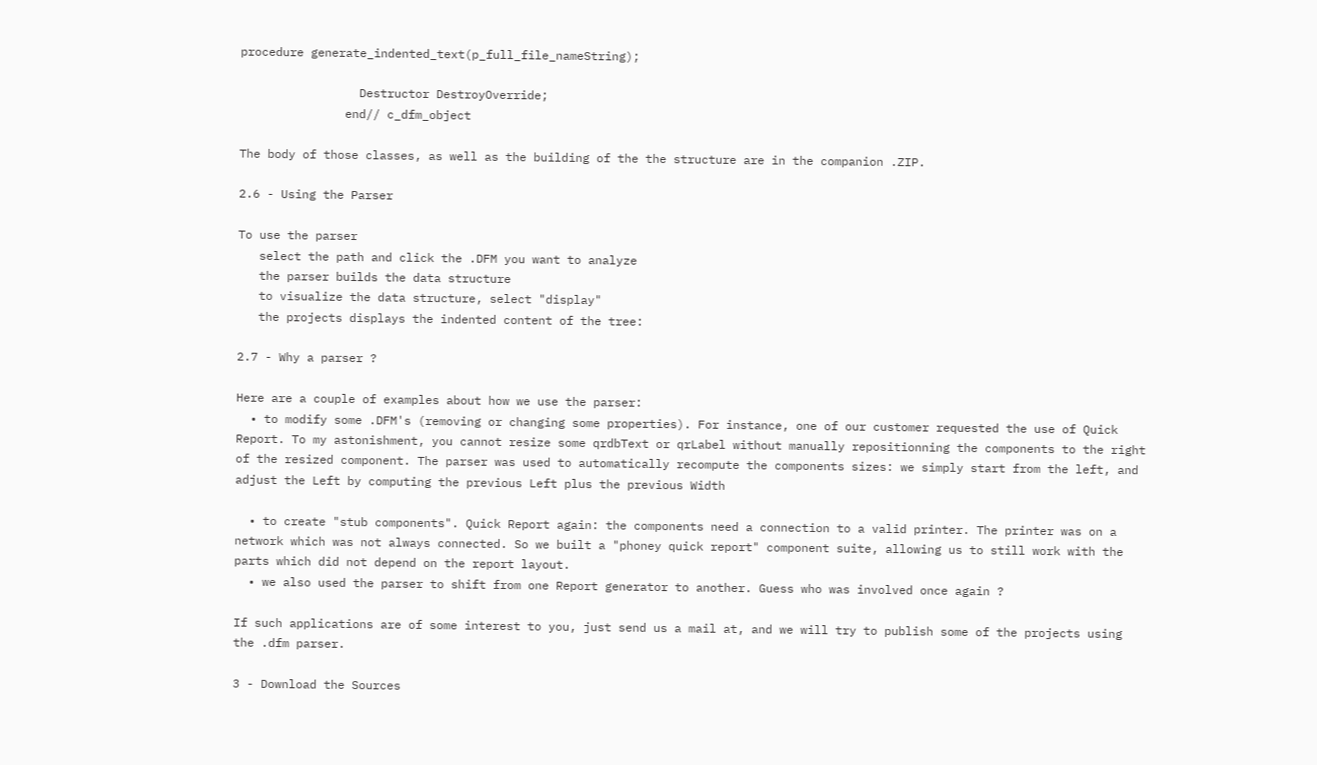procedure generate_indented_text(p_full_file_nameString);

                 Destructor DestroyOverride;
               end// c_dfm_object

The body of those classes, as well as the building of the the structure are in the companion .ZIP.

2.6 - Using the Parser

To use the parser
   select the path and click the .DFM you want to analyze
   the parser builds the data structure
   to visualize the data structure, select "display"
   the projects displays the indented content of the tree:

2.7 - Why a parser ?

Here are a couple of examples about how we use the parser:
  • to modify some .DFM's (removing or changing some properties). For instance, one of our customer requested the use of Quick Report. To my astonishment, you cannot resize some qrdbText or qrLabel without manually repositionning the components to the right of the resized component. The parser was used to automatically recompute the components sizes: we simply start from the left, and adjust the Left by computing the previous Left plus the previous Width

  • to create "stub components". Quick Report again: the components need a connection to a valid printer. The printer was on a network which was not always connected. So we built a "phoney quick report" component suite, allowing us to still work with the parts which did not depend on the report layout.
  • we also used the parser to shift from one Report generator to another. Guess who was involved once again ?

If such applications are of some interest to you, just send us a mail at, and we will try to publish some of the projects using the .dfm parser.

3 - Download the Sources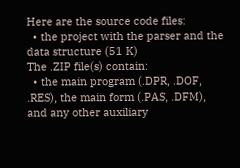Here are the source code files:
  • the project with the parser and the data structure (51 K)
The .ZIP file(s) contain:
  • the main program (.DPR, .DOF, .RES), the main form (.PAS, .DFM), and any other auxiliary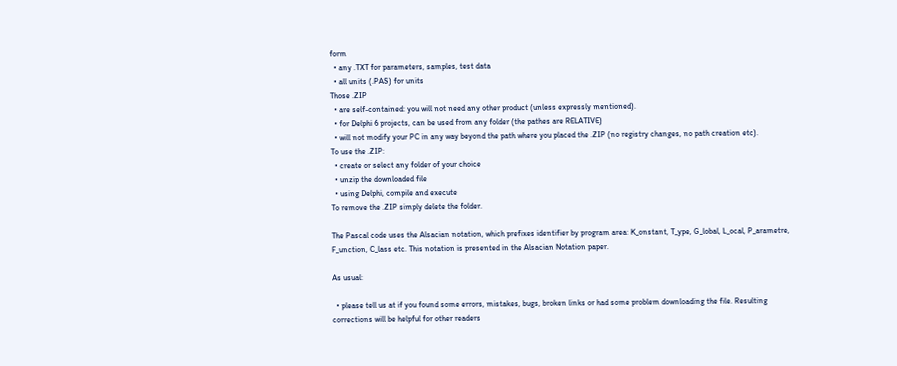form
  • any .TXT for parameters, samples, test data
  • all units (.PAS) for units
Those .ZIP
  • are self-contained: you will not need any other product (unless expressly mentioned).
  • for Delphi 6 projects, can be used from any folder (the pathes are RELATIVE)
  • will not modify your PC in any way beyond the path where you placed the .ZIP (no registry changes, no path creation etc).
To use the .ZIP:
  • create or select any folder of your choice
  • unzip the downloaded file
  • using Delphi, compile and execute
To remove the .ZIP simply delete the folder.

The Pascal code uses the Alsacian notation, which prefixes identifier by program area: K_onstant, T_ype, G_lobal, L_ocal, P_arametre, F_unction, C_lass etc. This notation is presented in the Alsacian Notation paper.

As usual:

  • please tell us at if you found some errors, mistakes, bugs, broken links or had some problem downloading the file. Resulting corrections will be helpful for other readers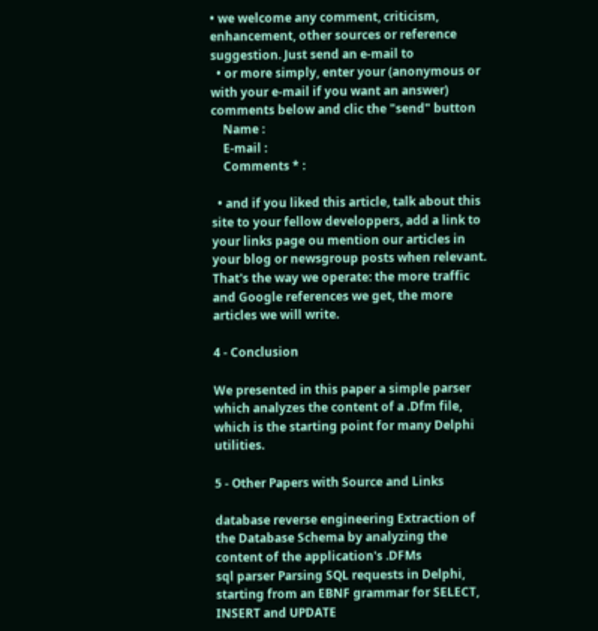• we welcome any comment, criticism, enhancement, other sources or reference suggestion. Just send an e-mail to
  • or more simply, enter your (anonymous or with your e-mail if you want an answer) comments below and clic the "send" button
    Name :
    E-mail :
    Comments * :

  • and if you liked this article, talk about this site to your fellow developpers, add a link to your links page ou mention our articles in your blog or newsgroup posts when relevant. That's the way we operate: the more traffic and Google references we get, the more articles we will write.

4 - Conclusion

We presented in this paper a simple parser which analyzes the content of a .Dfm file, which is the starting point for many Delphi utilities.

5 - Other Papers with Source and Links

database reverse engineering Extraction of the Database Schema by analyzing the content of the application's .DFMs
sql parser Parsing SQL requests in Delphi, starting from an EBNF grammar for SELECT, INSERT and UPDATE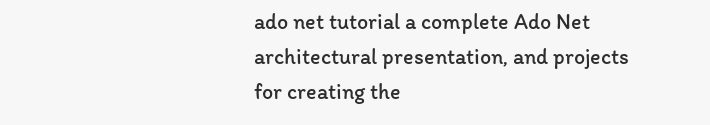ado net tutorial a complete Ado Net architectural presentation, and projects for creating the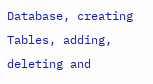Database, creating Tables, adding, deleting and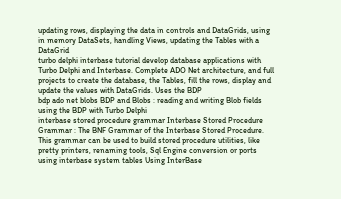updating rows, displaying the data in controls and DataGrids, using in memory DataSets, handling Views, updating the Tables with a DataGrid
turbo delphi interbase tutorial develop database applications with Turbo Delphi and Interbase. Complete ADO Net architecture, and full projects to create the database, the Tables, fill the rows, display and update the values with DataGrids. Uses the BDP
bdp ado net blobs BDP and Blobs : reading and writing Blob fields using the BDP with Turbo Delphi
interbase stored procedure grammar Interbase Stored Procedure Grammar : The BNF Grammar of the Interbase Stored Procedure. This grammar can be used to build stored procedure utilities, like pretty printers, renaming tools, Sql Engine conversion or ports
using interbase system tables Using InterBase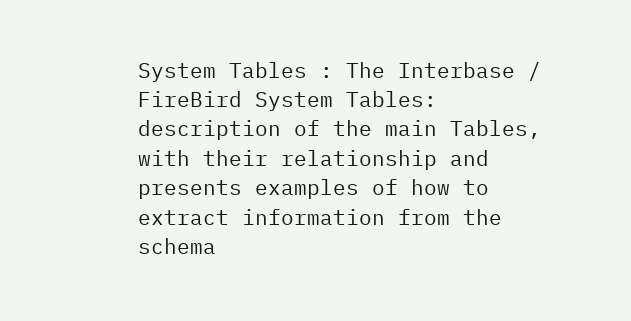System Tables : The Interbase / FireBird System Tables: description of the main Tables, with their relationship and presents examples of how to extract information from the schema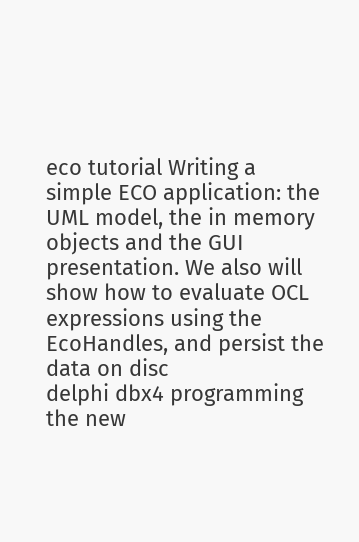eco tutorial Writing a simple ECO application: the UML model, the in memory objects and the GUI presentation. We also will show how to evaluate OCL expressions using the EcoHandles, and persist the data on disc
delphi dbx4 programming the new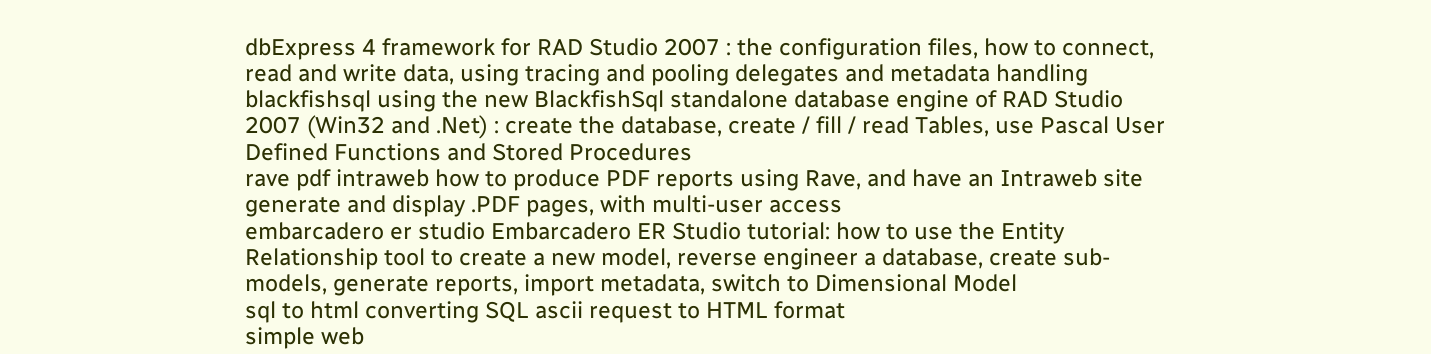dbExpress 4 framework for RAD Studio 2007 : the configuration files, how to connect, read and write data, using tracing and pooling delegates and metadata handling
blackfishsql using the new BlackfishSql standalone database engine of RAD Studio 2007 (Win32 and .Net) : create the database, create / fill / read Tables, use Pascal User Defined Functions and Stored Procedures
rave pdf intraweb how to produce PDF reports using Rave, and have an Intraweb site generate and display .PDF pages, with multi-user access
embarcadero er studio Embarcadero ER Studio tutorial: how to use the Entity Relationship tool to create a new model, reverse engineer a database, create sub-models, generate reports, import metadata, switch to Dimensional Model
sql to html converting SQL ascii request to HTML format
simple web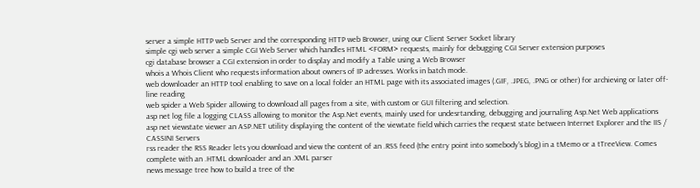server a simple HTTP web Server and the corresponding HTTP web Browser, using our Client Server Socket library
simple cgi web server a simple CGI Web Server which handles HTML <FORM> requests, mainly for debugging CGI Server extension purposes
cgi database browser a CGI extension in order to display and modify a Table using a Web Browser
whois a Whois Client who requests information about owners of IP adresses. Works in batch mode.
web downloader an HTTP tool enabling to save on a local folder an HTML page with its associated images (.GIF, .JPEG, .PNG or other) for archieving or later off-line reading
web spider a Web Spider allowing to download all pages from a site, with custom or GUI filtering and selection.
asp net log file a logging CLASS allowing to monitor the Asp.Net events, mainly used for undesrtanding, debugging and journaling Asp.Net Web applications
asp net viewstate viewer an ASP.NET utility displaying the content of the viewtate field which carries the request state between Internet Explorer and the IIS / CASSINI Servers
rss reader the RSS Reader lets you download and view the content of an .RSS feed (the entry point into somebody's blog) in a tMemo or a tTreeView. Comes complete with an .HTML downloader and an .XML parser
news message tree how to build a tree of the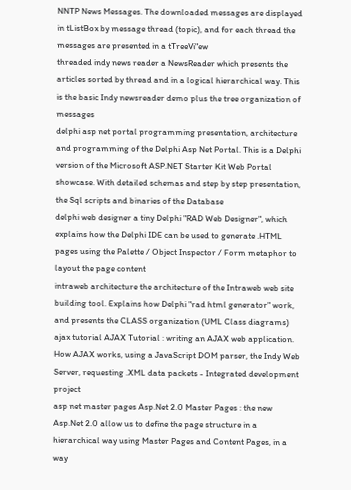NNTP News Messages. The downloaded messages are displayed in tListBox by message thread (topic), and for each thread the messages are presented in a tTreeVi"ew
threaded indy news reader a NewsReader which presents the articles sorted by thread and in a logical hierarchical way. This is the basic Indy newsreader demo plus the tree organization of messages
delphi asp net portal programming presentation, architecture and programming of the Delphi Asp Net Portal. This is a Delphi version of the Microsoft ASP.NET Starter Kit Web Portal showcase. With detailed schemas and step by step presentation, the Sql scripts and binaries of the Database
delphi web designer a tiny Delphi "RAD Web Designer", which explains how the Delphi IDE can be used to generate .HTML pages using the Palette / Object Inspector / Form metaphor to layout the page content
intraweb architecture the architecture of the Intraweb web site building tool. Explains how Delphi "rad html generator" work, and presents the CLASS organization (UML Class diagrams)
ajax tutorial AJAX Tutorial : writing an AJAX web application. How AJAX works, using a JavaScript DOM parser, the Indy Web Server, requesting .XML data packets - Integrated development project
asp net master pages Asp.Net 2.0 Master Pages : the new Asp.Net 2.0 allow us to define the page structure in a hierarchical way using Master Pages and Content Pages, in a way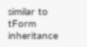similar to tForm inheritance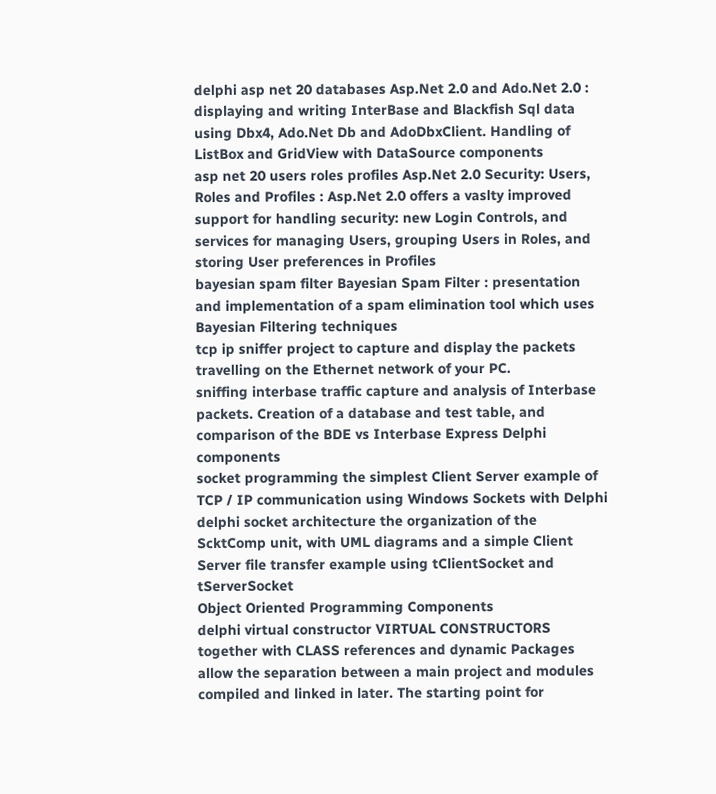delphi asp net 20 databases Asp.Net 2.0 and Ado.Net 2.0 : displaying and writing InterBase and Blackfish Sql data using Dbx4, Ado.Net Db and AdoDbxClient. Handling of ListBox and GridView with DataSource components
asp net 20 users roles profiles Asp.Net 2.0 Security: Users, Roles and Profiles : Asp.Net 2.0 offers a vaslty improved support for handling security: new Login Controls, and services for managing Users, grouping Users in Roles, and storing User preferences in Profiles
bayesian spam filter Bayesian Spam Filter : presentation and implementation of a spam elimination tool which uses Bayesian Filtering techniques
tcp ip sniffer project to capture and display the packets travelling on the Ethernet network of your PC.
sniffing interbase traffic capture and analysis of Interbase packets. Creation of a database and test table, and comparison of the BDE vs Interbase Express Delphi components
socket programming the simplest Client Server example of TCP / IP communication using Windows Sockets with Delphi
delphi socket architecture the organization of the ScktComp unit, with UML diagrams and a simple Client Server file transfer example using tClientSocket and tServerSocket
Object Oriented Programming Components
delphi virtual constructor VIRTUAL CONSTRUCTORS together with CLASS references and dynamic Packages allow the separation between a main project and modules compiled and linked in later. The starting point for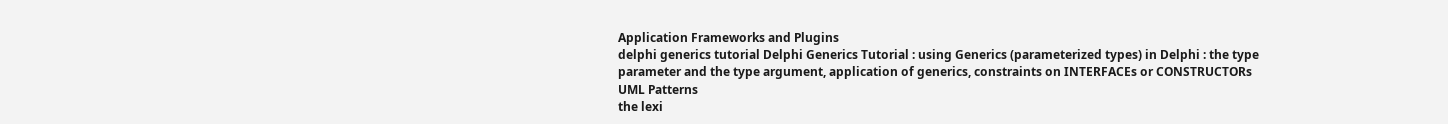Application Frameworks and Plugins
delphi generics tutorial Delphi Generics Tutorial : using Generics (parameterized types) in Delphi : the type parameter and the type argument, application of generics, constraints on INTERFACEs or CONSTRUCTORs
UML Patterns
the lexi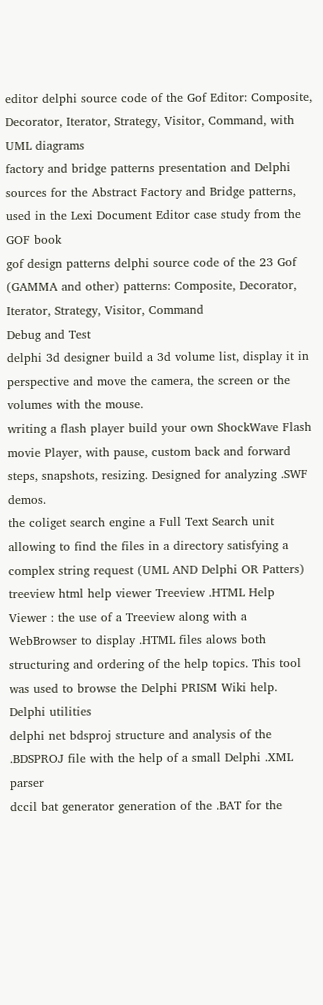editor delphi source code of the Gof Editor: Composite, Decorator, Iterator, Strategy, Visitor, Command, with UML diagrams
factory and bridge patterns presentation and Delphi sources for the Abstract Factory and Bridge patterns, used in the Lexi Document Editor case study from the GOF book
gof design patterns delphi source code of the 23 Gof (GAMMA and other) patterns: Composite, Decorator, Iterator, Strategy, Visitor, Command
Debug and Test
delphi 3d designer build a 3d volume list, display it in perspective and move the camera, the screen or the volumes with the mouse.
writing a flash player build your own ShockWave Flash movie Player, with pause, custom back and forward steps, snapshots, resizing. Designed for analyzing .SWF demos.
the coliget search engine a Full Text Search unit allowing to find the files in a directory satisfying a complex string request (UML AND Delphi OR Patters)
treeview html help viewer Treeview .HTML Help Viewer : the use of a Treeview along with a WebBrowser to display .HTML files alows both structuring and ordering of the help topics. This tool was used to browse the Delphi PRISM Wiki help.
Delphi utilities
delphi net bdsproj structure and analysis of the .BDSPROJ file with the help of a small Delphi .XML parser
dccil bat generator generation of the .BAT for the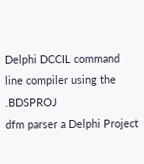Delphi DCCIL command line compiler using the .BDSPROJ
dfm parser a Delphi Project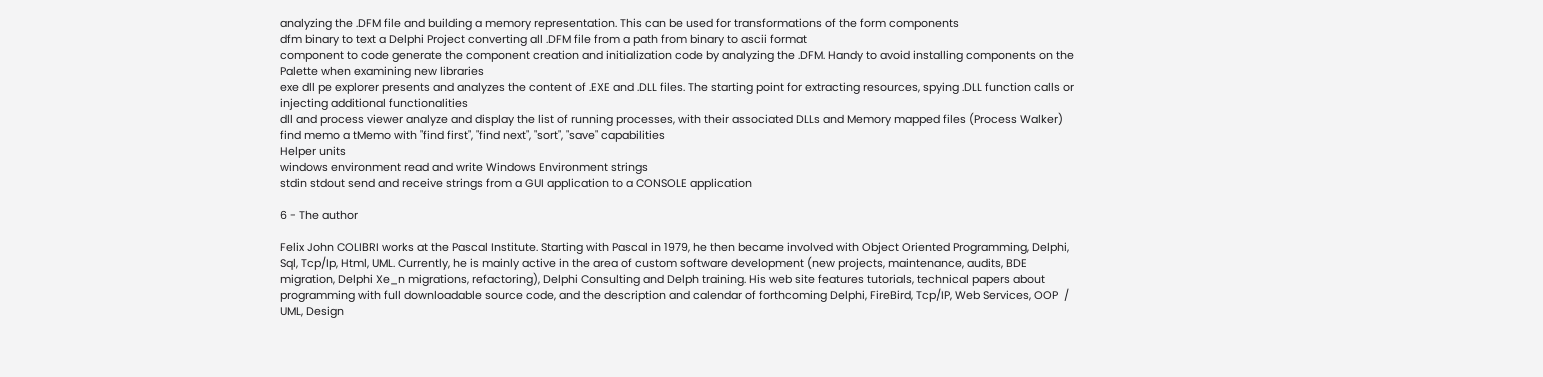analyzing the .DFM file and building a memory representation. This can be used for transformations of the form components
dfm binary to text a Delphi Project converting all .DFM file from a path from binary to ascii format
component to code generate the component creation and initialization code by analyzing the .DFM. Handy to avoid installing components on the Palette when examining new libraries
exe dll pe explorer presents and analyzes the content of .EXE and .DLL files. The starting point for extracting resources, spying .DLL function calls or injecting additional functionalities
dll and process viewer analyze and display the list of running processes, with their associated DLLs and Memory mapped files (Process Walker)
find memo a tMemo with "find first", "find next", "sort", "save" capabilities
Helper units
windows environment read and write Windows Environment strings
stdin stdout send and receive strings from a GUI application to a CONSOLE application

6 - The author

Felix John COLIBRI works at the Pascal Institute. Starting with Pascal in 1979, he then became involved with Object Oriented Programming, Delphi, Sql, Tcp/Ip, Html, UML. Currently, he is mainly active in the area of custom software development (new projects, maintenance, audits, BDE migration, Delphi Xe_n migrations, refactoring), Delphi Consulting and Delph training. His web site features tutorials, technical papers about programming with full downloadable source code, and the description and calendar of forthcoming Delphi, FireBird, Tcp/IP, Web Services, OOP  /  UML, Design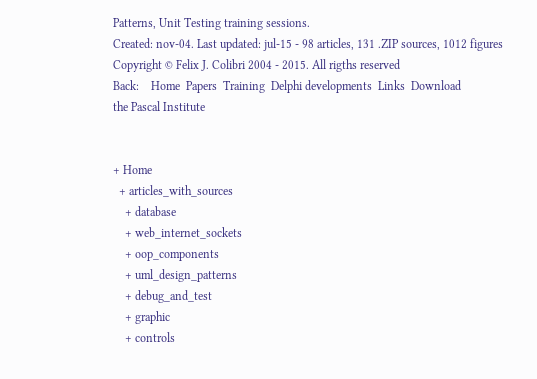Patterns, Unit Testing training sessions.
Created: nov-04. Last updated: jul-15 - 98 articles, 131 .ZIP sources, 1012 figures
Copyright © Felix J. Colibri 2004 - 2015. All rigths reserved
Back:    Home  Papers  Training  Delphi developments  Links  Download
the Pascal Institute


+ Home
  + articles_with_sources
    + database
    + web_internet_sockets
    + oop_components
    + uml_design_patterns
    + debug_and_test
    + graphic
    + controls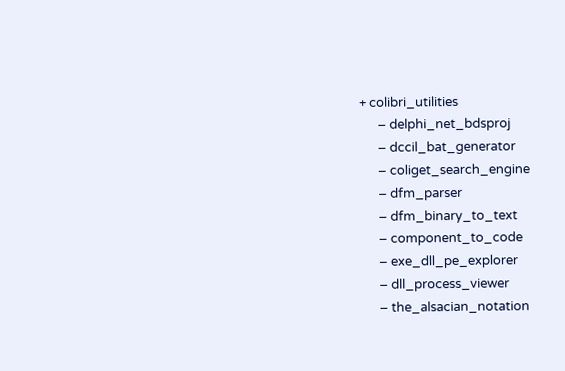+ colibri_utilities
      – delphi_net_bdsproj
      – dccil_bat_generator
      – coliget_search_engine
      – dfm_parser
      – dfm_binary_to_text
      – component_to_code
      – exe_dll_pe_explorer
      – dll_process_viewer
      – the_alsacian_notation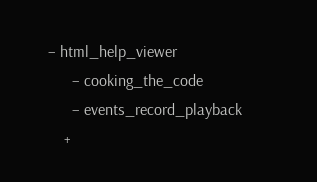– html_help_viewer
      – cooking_the_code
      – events_record_playback
    +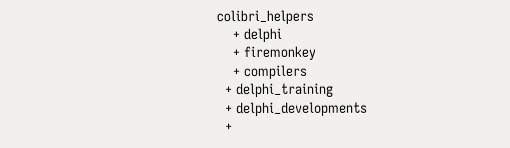colibri_helpers
    + delphi
    + firemonkey
    + compilers
  + delphi_training
  + delphi_developments
  +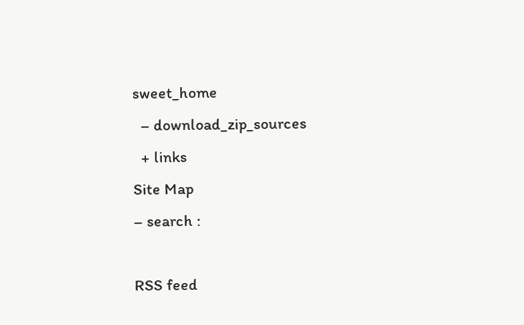sweet_home
  – download_zip_sources
  + links
Site Map
– search :

RSS feed